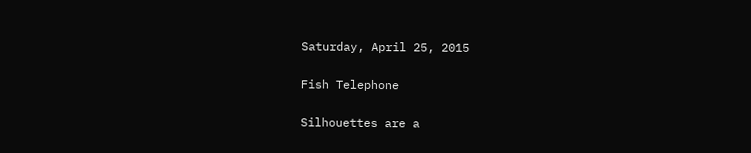Saturday, April 25, 2015

Fish Telephone

Silhouettes are a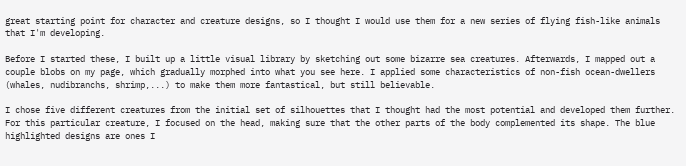great starting point for character and creature designs, so I thought I would use them for a new series of flying fish-like animals that I'm developing.

Before I started these, I built up a little visual library by sketching out some bizarre sea creatures. Afterwards, I mapped out a couple blobs on my page, which gradually morphed into what you see here. I applied some characteristics of non-fish ocean-dwellers (whales, nudibranchs, shrimp,...) to make them more fantastical, but still believable.

I chose five different creatures from the initial set of silhouettes that I thought had the most potential and developed them further. For this particular creature, I focused on the head, making sure that the other parts of the body complemented its shape. The blue highlighted designs are ones I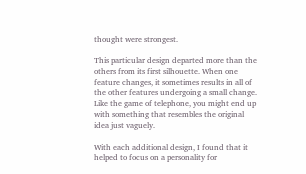thought were strongest.

This particular design departed more than the others from its first silhouette. When one feature changes, it sometimes results in all of the other features undergoing a small change. Like the game of telephone, you might end up with something that resembles the original idea just vaguely.

With each additional design, I found that it helped to focus on a personality for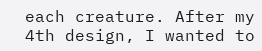each creature. After my 4th design, I wanted to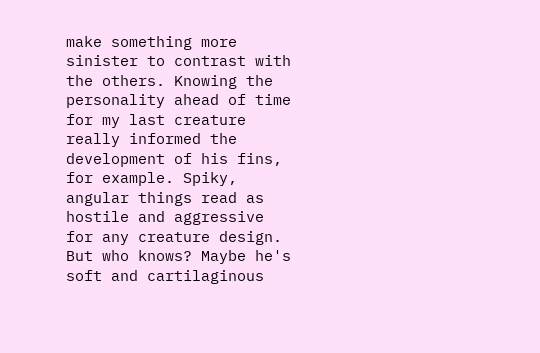make something more sinister to contrast with the others. Knowing the personality ahead of time for my last creature really informed the development of his fins, for example. Spiky, angular things read as hostile and aggressive for any creature design. But who knows? Maybe he's soft and cartilaginous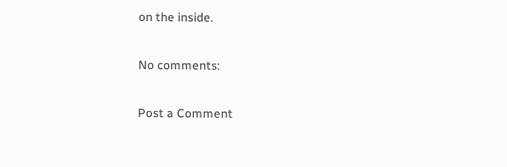on the inside.

No comments:

Post a Comment